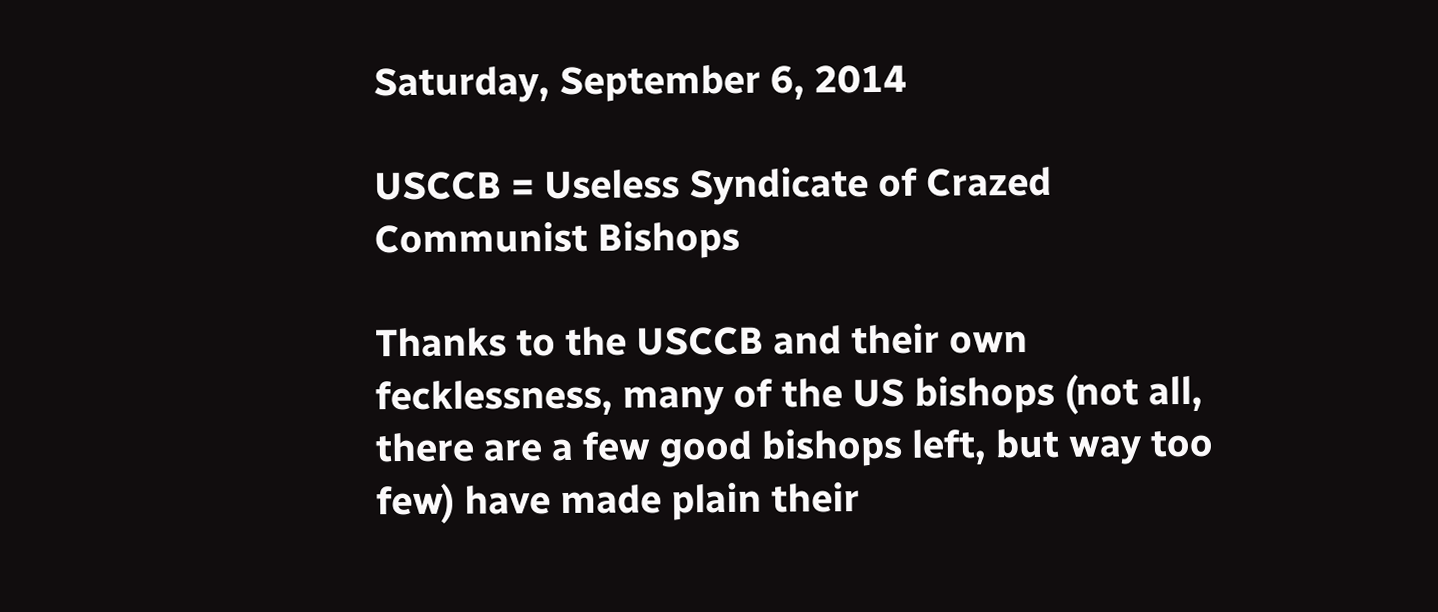Saturday, September 6, 2014

USCCB = Useless Syndicate of Crazed Communist Bishops

Thanks to the USCCB and their own fecklessness, many of the US bishops (not all, there are a few good bishops left, but way too few) have made plain their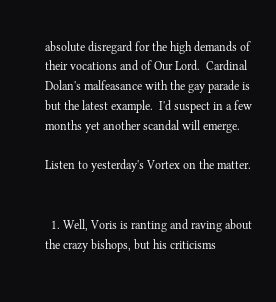absolute disregard for the high demands of their vocations and of Our Lord.  Cardinal Dolan's malfeasance with the gay parade is but the latest example.  I'd suspect in a few months yet another scandal will emerge.

Listen to yesterday's Vortex on the matter.


  1. Well, Voris is ranting and raving about the crazy bishops, but his criticisms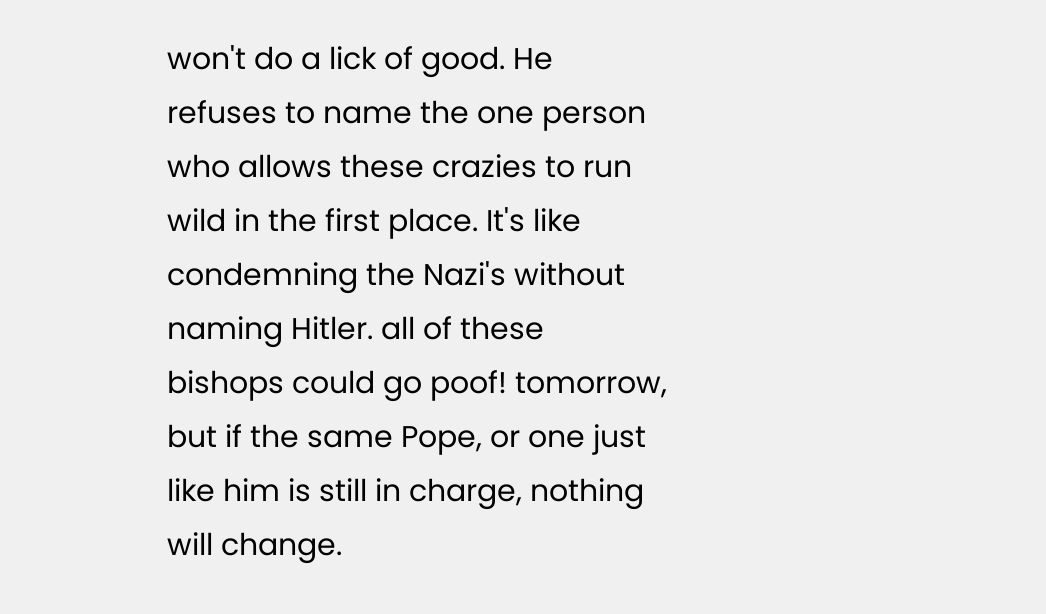won't do a lick of good. He refuses to name the one person who allows these crazies to run wild in the first place. It's like condemning the Nazi's without naming Hitler. all of these bishops could go poof! tomorrow, but if the same Pope, or one just like him is still in charge, nothing will change.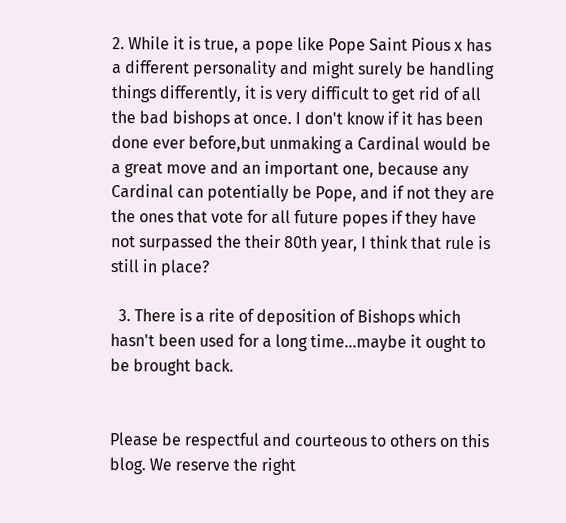2. While it is true, a pope like Pope Saint Pious x has a different personality and might surely be handling things differently, it is very difficult to get rid of all the bad bishops at once. I don't know if it has been done ever before,but unmaking a Cardinal would be a great move and an important one, because any Cardinal can potentially be Pope, and if not they are the ones that vote for all future popes if they have not surpassed the their 80th year, I think that rule is still in place?

  3. There is a rite of deposition of Bishops which hasn't been used for a long time…maybe it ought to be brought back.


Please be respectful and courteous to others on this blog. We reserve the right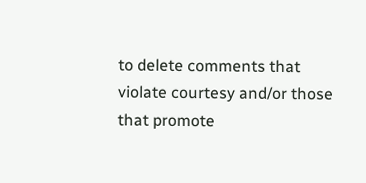to delete comments that violate courtesy and/or those that promote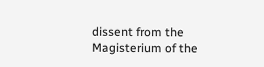dissent from the Magisterium of the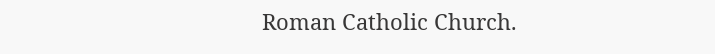Roman Catholic Church.